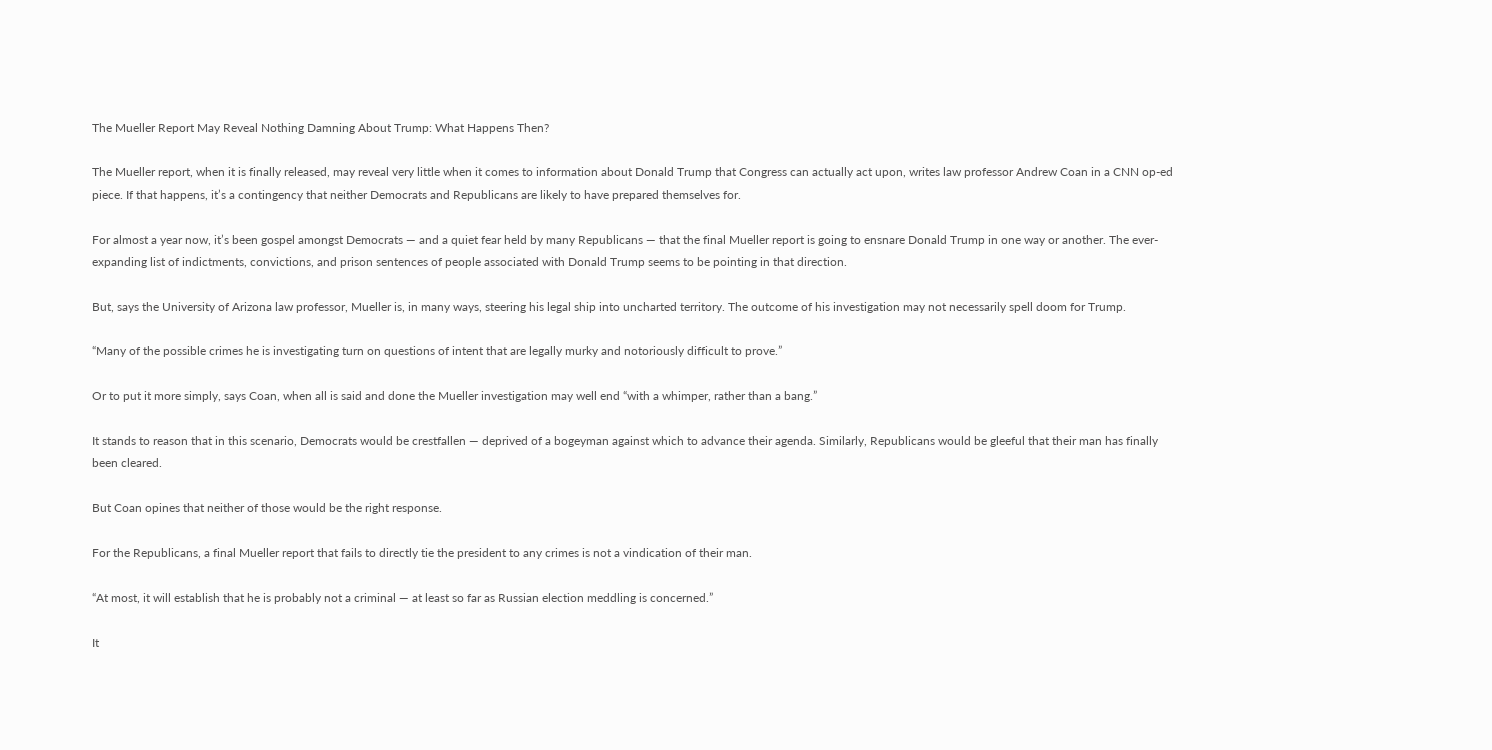The Mueller Report May Reveal Nothing Damning About Trump: What Happens Then?

The Mueller report, when it is finally released, may reveal very little when it comes to information about Donald Trump that Congress can actually act upon, writes law professor Andrew Coan in a CNN op-ed piece. If that happens, it’s a contingency that neither Democrats and Republicans are likely to have prepared themselves for.

For almost a year now, it’s been gospel amongst Democrats — and a quiet fear held by many Republicans — that the final Mueller report is going to ensnare Donald Trump in one way or another. The ever-expanding list of indictments, convictions, and prison sentences of people associated with Donald Trump seems to be pointing in that direction.

But, says the University of Arizona law professor, Mueller is, in many ways, steering his legal ship into uncharted territory. The outcome of his investigation may not necessarily spell doom for Trump.

“Many of the possible crimes he is investigating turn on questions of intent that are legally murky and notoriously difficult to prove.”

Or to put it more simply, says Coan, when all is said and done the Mueller investigation may well end “with a whimper, rather than a bang.”

It stands to reason that in this scenario, Democrats would be crestfallen — deprived of a bogeyman against which to advance their agenda. Similarly, Republicans would be gleeful that their man has finally been cleared.

But Coan opines that neither of those would be the right response.

For the Republicans, a final Mueller report that fails to directly tie the president to any crimes is not a vindication of their man.

“At most, it will establish that he is probably not a criminal — at least so far as Russian election meddling is concerned.”

It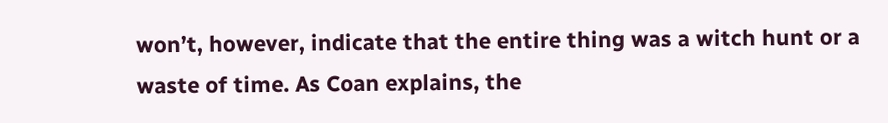won’t, however, indicate that the entire thing was a witch hunt or a waste of time. As Coan explains, the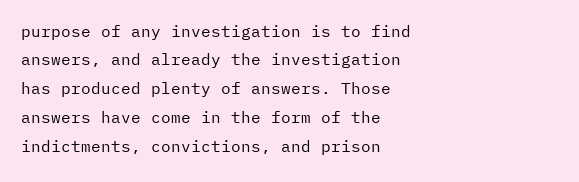purpose of any investigation is to find answers, and already the investigation has produced plenty of answers. Those answers have come in the form of the indictments, convictions, and prison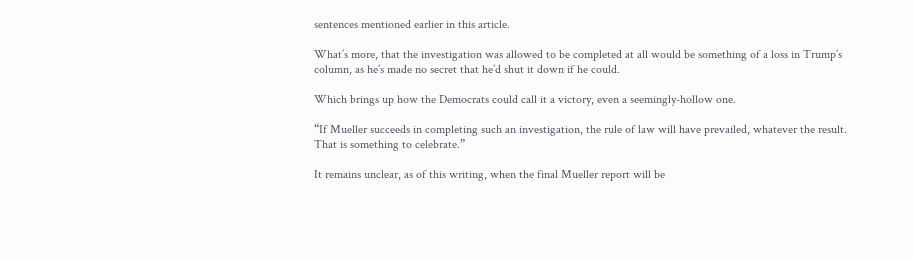sentences mentioned earlier in this article.

What’s more, that the investigation was allowed to be completed at all would be something of a loss in Trump’s column, as he’s made no secret that he’d shut it down if he could.

Which brings up how the Democrats could call it a victory, even a seemingly-hollow one.

“If Mueller succeeds in completing such an investigation, the rule of law will have prevailed, whatever the result. That is something to celebrate.”

It remains unclear, as of this writing, when the final Mueller report will be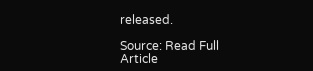released.

Source: Read Full Article